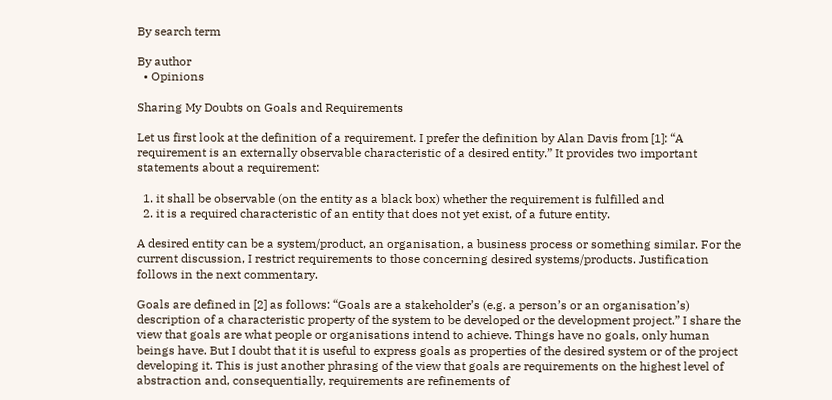By search term

By author
  • Opinions

Sharing My Doubts on Goals and Requirements

Let us first look at the definition of a requirement. I prefer the definition by Alan Davis from [1]: “A requirement is an externally observable characteristic of a desired entity.” It provides two important statements about a requirement:

  1. it shall be observable (on the entity as a black box) whether the requirement is fulfilled and
  2. it is a required characteristic of an entity that does not yet exist, of a future entity.

A desired entity can be a system/product, an organisation, a business process or something similar. For the current discussion, I restrict requirements to those concerning desired systems/products. Justification follows in the next commentary.

Goals are defined in [2] as follows: “Goals are a stakeholder’s (e.g. a person’s or an organisation’s) description of a characteristic property of the system to be developed or the development project.” I share the view that goals are what people or organisations intend to achieve. Things have no goals, only human beings have. But I doubt that it is useful to express goals as properties of the desired system or of the project developing it. This is just another phrasing of the view that goals are requirements on the highest level of abstraction and, consequentially, requirements are refinements of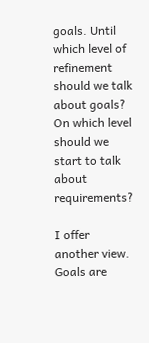goals. Until which level of refinement should we talk about goals? On which level should we start to talk about requirements?

I offer another view. Goals are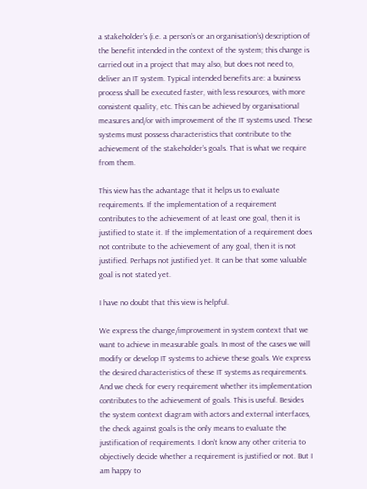a stakeholder’s (i.e. a person’s or an organisation’s) description of the benefit intended in the context of the system; this change is carried out in a project that may also, but does not need to, deliver an IT system. Typical intended benefits are: a business process shall be executed faster, with less resources, with more consistent quality, etc. This can be achieved by organisational measures and/or with improvement of the IT systems used. These systems must possess characteristics that contribute to the achievement of the stakeholder’s goals. That is what we require from them.

This view has the advantage that it helps us to evaluate requirements. If the implementation of a requirement contributes to the achievement of at least one goal, then it is justified to state it. If the implementation of a requirement does not contribute to the achievement of any goal, then it is not justified. Perhaps not justified yet. It can be that some valuable goal is not stated yet.

I have no doubt that this view is helpful.

We express the change/improvement in system context that we want to achieve in measurable goals. In most of the cases we will modify or develop IT systems to achieve these goals. We express the desired characteristics of these IT systems as requirements. And we check for every requirement whether its implementation contributes to the achievement of goals. This is useful. Besides the system context diagram with actors and external interfaces, the check against goals is the only means to evaluate the justification of requirements. I don’t know any other criteria to objectively decide whether a requirement is justified or not. But I am happy to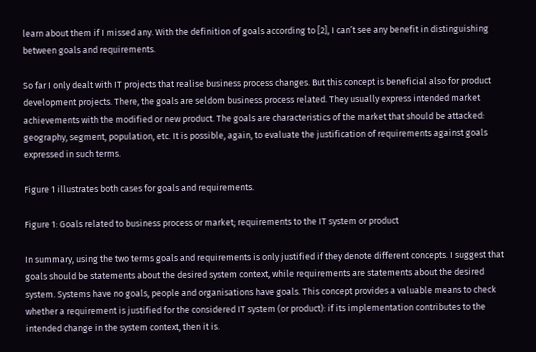learn about them if I missed any. With the definition of goals according to [2], I can’t see any benefit in distinguishing between goals and requirements.

So far I only dealt with IT projects that realise business process changes. But this concept is beneficial also for product development projects. There, the goals are seldom business process related. They usually express intended market achievements with the modified or new product. The goals are characteristics of the market that should be attacked: geography, segment, population, etc. It is possible, again, to evaluate the justification of requirements against goals expressed in such terms.

Figure 1 illustrates both cases for goals and requirements.

Figure 1: Goals related to business process or market; requirements to the IT system or product

In summary, using the two terms goals and requirements is only justified if they denote different concepts. I suggest that goals should be statements about the desired system context, while requirements are statements about the desired system. Systems have no goals, people and organisations have goals. This concept provides a valuable means to check whether a requirement is justified for the considered IT system (or product): if its implementation contributes to the intended change in the system context, then it is.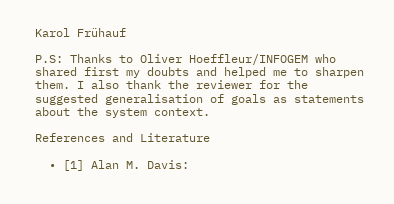Karol Frühauf

P.S: Thanks to Oliver Hoeffleur/INFOGEM who shared first my doubts and helped me to sharpen them. I also thank the reviewer for the suggested generalisation of goals as statements about the system context.

References and Literature

  • [1] Alan M. Davis: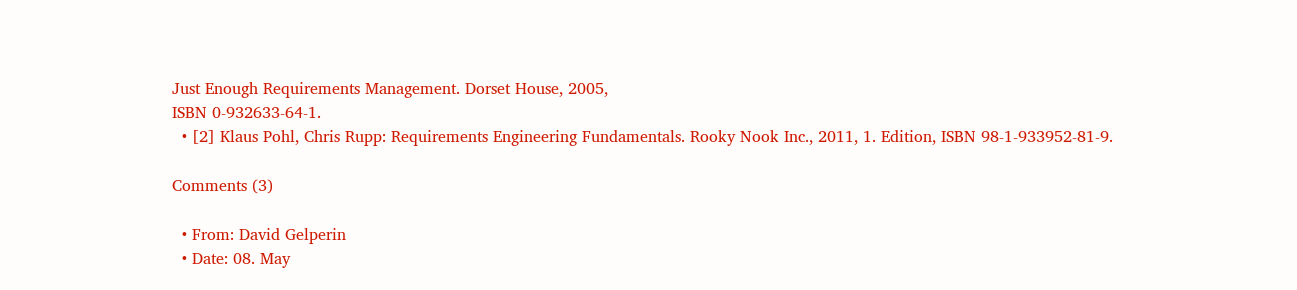Just Enough Requirements Management. Dorset House, 2005,
ISBN 0-932633-64-1.
  • [2] Klaus Pohl, Chris Rupp: Requirements Engineering Fundamentals. Rooky Nook Inc., 2011, 1. Edition, ISBN 98-1-933952-81-9.

Comments (3)

  • From: David Gelperin
  • Date: 08. May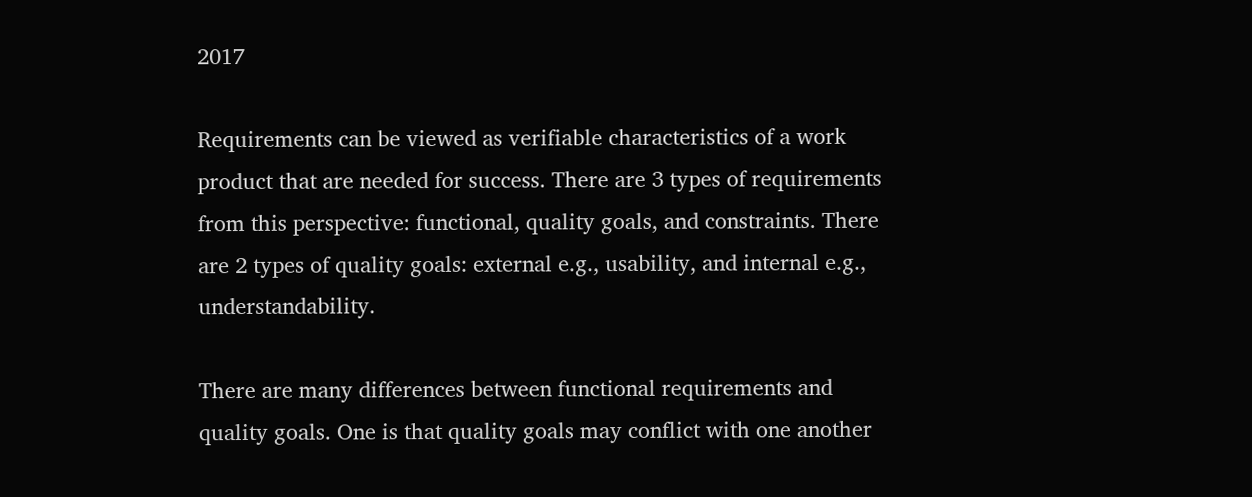2017

Requirements can be viewed as verifiable characteristics of a work product that are needed for success. There are 3 types of requirements from this perspective: functional, quality goals, and constraints. There are 2 types of quality goals: external e.g., usability, and internal e.g., understandability.

There are many differences between functional requirements and quality goals. One is that quality goals may conflict with one another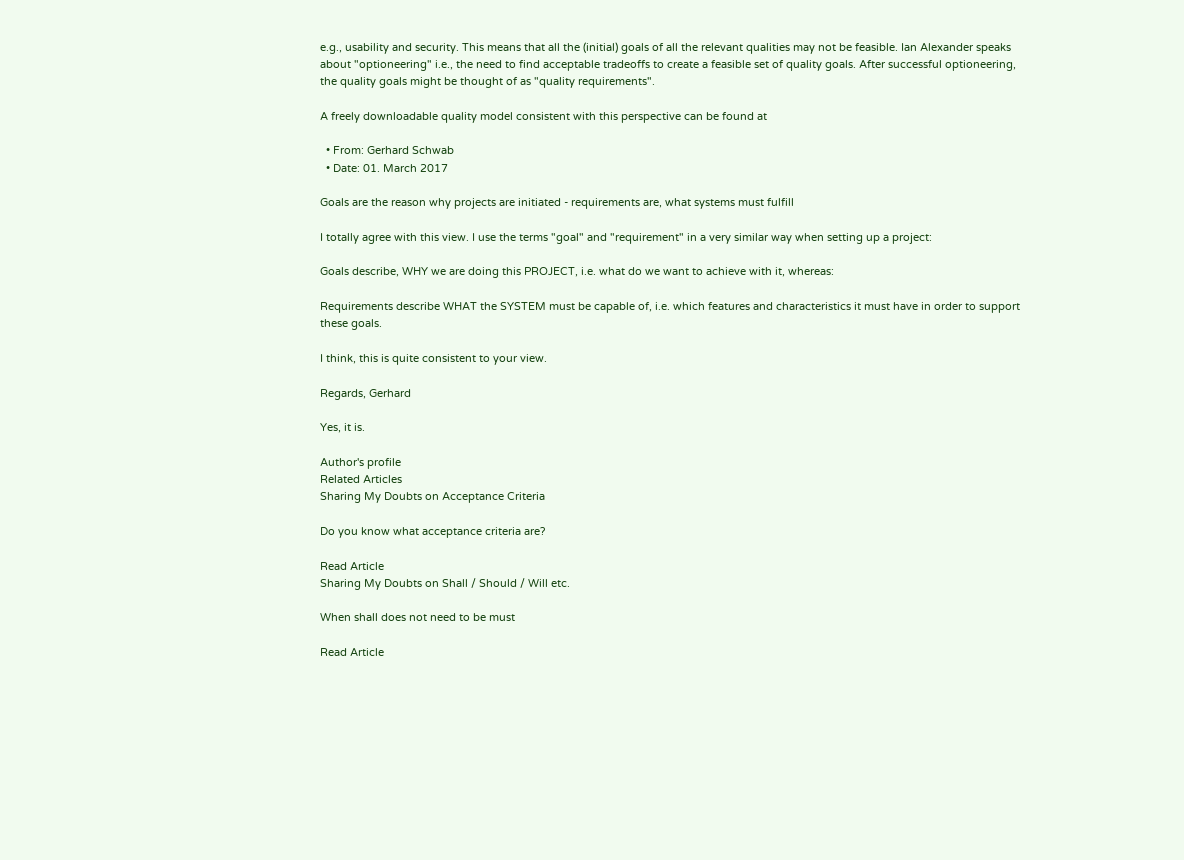e.g., usability and security. This means that all the (initial) goals of all the relevant qualities may not be feasible. Ian Alexander speaks about "optioneering" i.e., the need to find acceptable tradeoffs to create a feasible set of quality goals. After successful optioneering, the quality goals might be thought of as "quality requirements".

A freely downloadable quality model consistent with this perspective can be found at

  • From: Gerhard Schwab
  • Date: 01. March 2017

Goals are the reason why projects are initiated - requirements are, what systems must fulfill

I totally agree with this view. I use the terms "goal" and "requirement" in a very similar way when setting up a project:

Goals describe, WHY we are doing this PROJECT, i.e. what do we want to achieve with it, whereas:

Requirements describe WHAT the SYSTEM must be capable of, i.e. which features and characteristics it must have in order to support these goals.

I think, this is quite consistent to your view.

Regards, Gerhard

Yes, it is.

Author's profile
Related Articles
Sharing My Doubts on Acceptance Criteria

Do you know what acceptance criteria are?

Read Article
Sharing My Doubts on Shall / Should / Will etc.

When shall does not need to be must

Read Article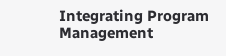Integrating Program Management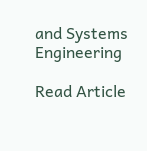and Systems Engineering

Read Article